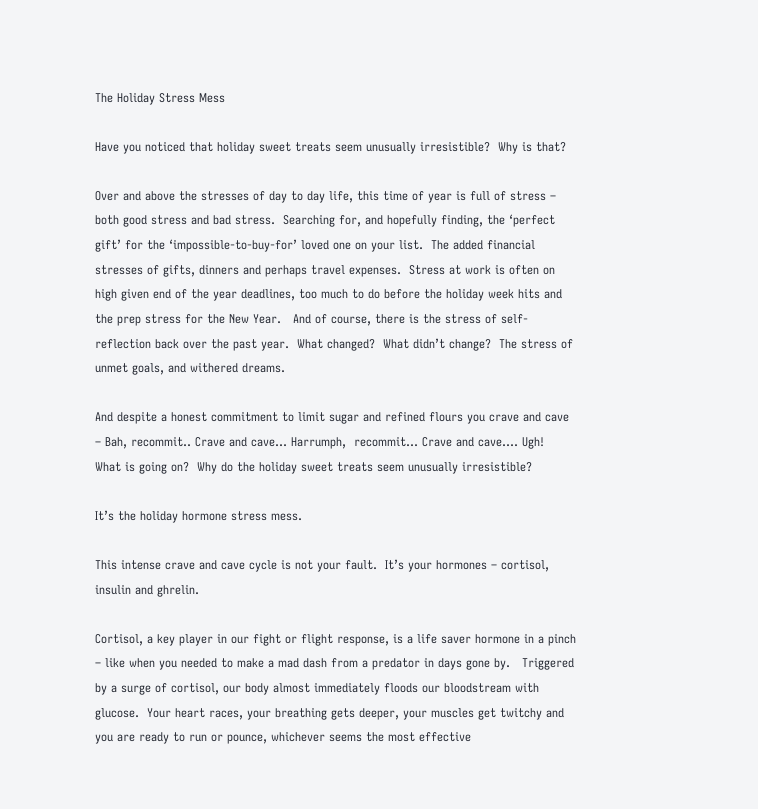The Holiday Stress Mess

Have you noticed that holiday sweet treats seem unusually irresistible?  Why is that?

Over and above the stresses of day to day life, this time of year is full of stress – both good stress and bad stress.  Searching for, and hopefully finding, the ‘perfect gift’ for the ‘impossible-to-buy-for’ loved one on your list.  The added financial stresses of gifts, dinners and perhaps travel expenses.  Stress at work is often on high given end of the year deadlines, too much to do before the holiday week hits and the prep stress for the New Year.   And of course, there is the stress of self-reflection back over the past year.  What changed?  What didn’t change?  The stress of unmet goals, and withered dreams.

And despite a honest commitment to limit sugar and refined flours you crave and cave – Bah, recommit.. Crave and cave… Harrumph,  recommit… Crave and cave…. Ugh!  What is going on?  Why do the holiday sweet treats seem unusually irresistible?

It’s the holiday hormone stress mess.

This intense crave and cave cycle is not your fault.  It’s your hormones – cortisol, insulin and ghrelin.

Cortisol, a key player in our fight or flight response, is a life saver hormone in a pinch – like when you needed to make a mad dash from a predator in days gone by.   Triggered by a surge of cortisol, our body almost immediately floods our bloodstream with glucose.  Your heart races, your breathing gets deeper, your muscles get twitchy and you are ready to run or pounce, whichever seems the most effective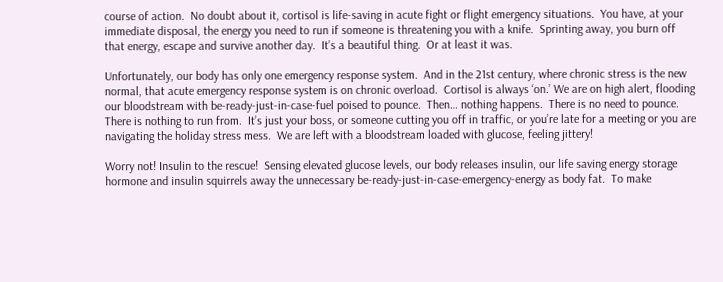course of action.  No doubt about it, cortisol is life-saving in acute fight or flight emergency situations.  You have, at your immediate disposal, the energy you need to run if someone is threatening you with a knife.  Sprinting away, you burn off that energy, escape and survive another day.  It’s a beautiful thing.  Or at least it was.

Unfortunately, our body has only one emergency response system.  And in the 21st century, where chronic stress is the new normal, that acute emergency response system is on chronic overload.  Cortisol is always ‘on.’ We are on high alert, flooding our bloodstream with be-ready-just-in-case-fuel poised to pounce.  Then… nothing happens.  There is no need to pounce. There is nothing to run from.  It’s just your boss, or someone cutting you off in traffic, or you’re late for a meeting or you are navigating the holiday stress mess.  We are left with a bloodstream loaded with glucose, feeling jittery!

Worry not! Insulin to the rescue!  Sensing elevated glucose levels, our body releases insulin, our life saving energy storage hormone and insulin squirrels away the unnecessary be-ready-just-in-case-emergency-energy as body fat.  To make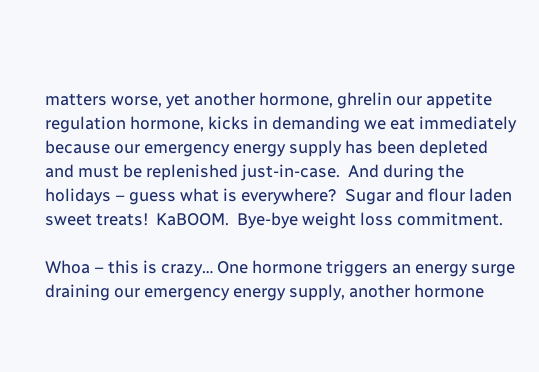matters worse, yet another hormone, ghrelin our appetite regulation hormone, kicks in demanding we eat immediately because our emergency energy supply has been depleted and must be replenished just-in-case.  And during the holidays – guess what is everywhere?  Sugar and flour laden sweet treats!  KaBOOM.  Bye-bye weight loss commitment.

Whoa – this is crazy… One hormone triggers an energy surge draining our emergency energy supply, another hormone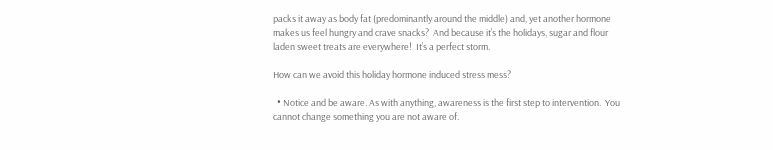packs it away as body fat (predominantly around the middle) and, yet another hormone makes us feel hungry and crave snacks?  And because it’s the holidays, sugar and flour laden sweet treats are everywhere!  It’s a perfect storm.

How can we avoid this holiday hormone induced stress mess?

  • Notice and be aware. As with anything, awareness is the first step to intervention.  You cannot change something you are not aware of.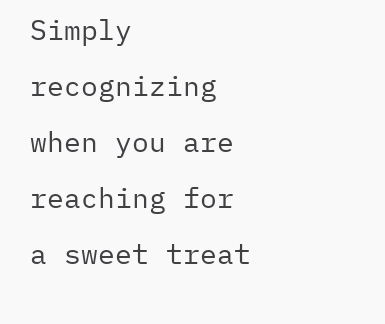Simply recognizing when you are reaching for a sweet treat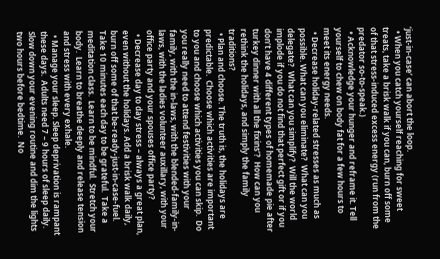‘just-in-case’ can abort the loop.
  • When you catch yourself reaching for sweet treats, take a brisk walk if you can, burn off some of that stress-induced excess energy (run from the predator so-to-speak.)
  • Acknowledge your hunger and reframe it. Tell yourself to chew on body fat for a few hours to meet its energy needs.
  • Decrease holiday-related stresses as much as possible. What can you eliminate?  What can you delegate?  What can you simplify?  Will the world implode if you do not find that perfect gift or if you don’t have 4 different types of homemade pie after turkey dinner with all the fixins’?  How can you rethink the holidays, and simply the family traditions?
  • Plan and choose. The truth is, the holidays are predictable.  Choose which activities are important to you and choose which activities you can skip.  Do you really need to attend festivities with your family, with the in-laws, with the blended-family-in-laws, with the ladies volunteer auxillary, with your office party and your spouses office party?
  • Decrease day to day stress – always a great plan, even without the holidays. Add a brisk walk daily, burn off some of that be-ready-just-in-case-fuel.  Take 10 minutes each day to be grateful.  Take a meditation class.  Learn to be mindful.  Stretch your body.  Learn to breathe deeply and release tension and stress with every exhale.
  • Manage your sleep. Sleep deprivation is rampant these days.  Adults need 7 – 9 hours of sleep daily.  Slow down your evening routine and dim the lights two hours before bedtime.  No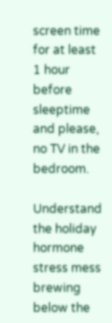screen time for at least 1 hour before sleeptime and please, no TV in the bedroom.

Understand the holiday hormone stress mess brewing below the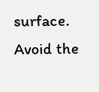surface.   Avoid the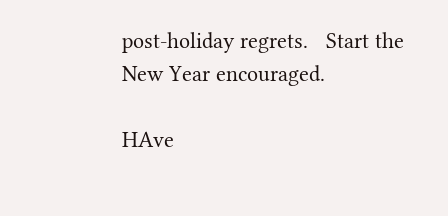post-holiday regrets.   Start the New Year encouraged.

HAve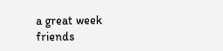a great week friends